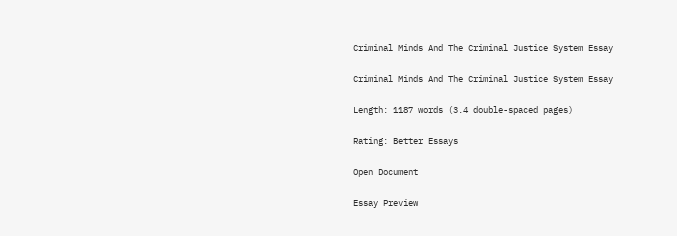Criminal Minds And The Criminal Justice System Essay

Criminal Minds And The Criminal Justice System Essay

Length: 1187 words (3.4 double-spaced pages)

Rating: Better Essays

Open Document

Essay Preview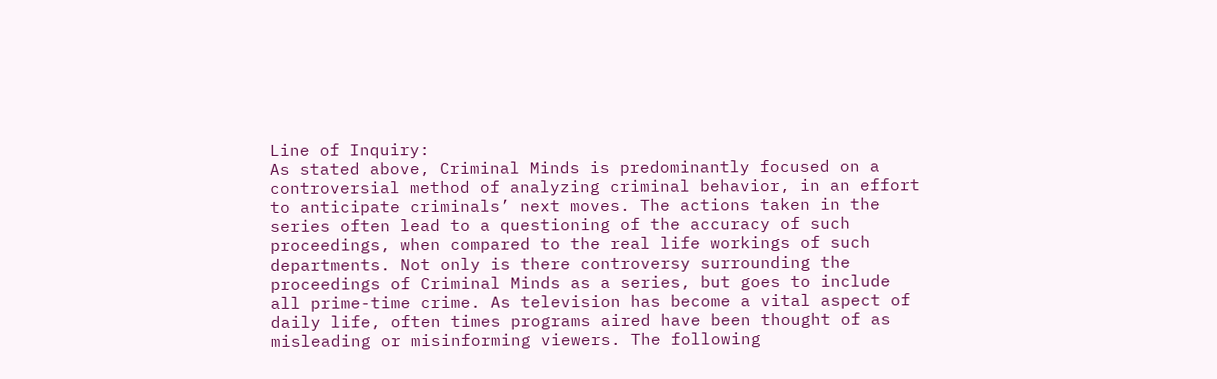Line of Inquiry:
As stated above, Criminal Minds is predominantly focused on a controversial method of analyzing criminal behavior, in an effort to anticipate criminals’ next moves. The actions taken in the series often lead to a questioning of the accuracy of such proceedings, when compared to the real life workings of such departments. Not only is there controversy surrounding the proceedings of Criminal Minds as a series, but goes to include all prime-time crime. As television has become a vital aspect of daily life, often times programs aired have been thought of as misleading or misinforming viewers. The following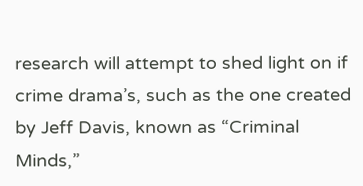research will attempt to shed light on if crime drama’s, such as the one created by Jeff Davis, known as “Criminal Minds,”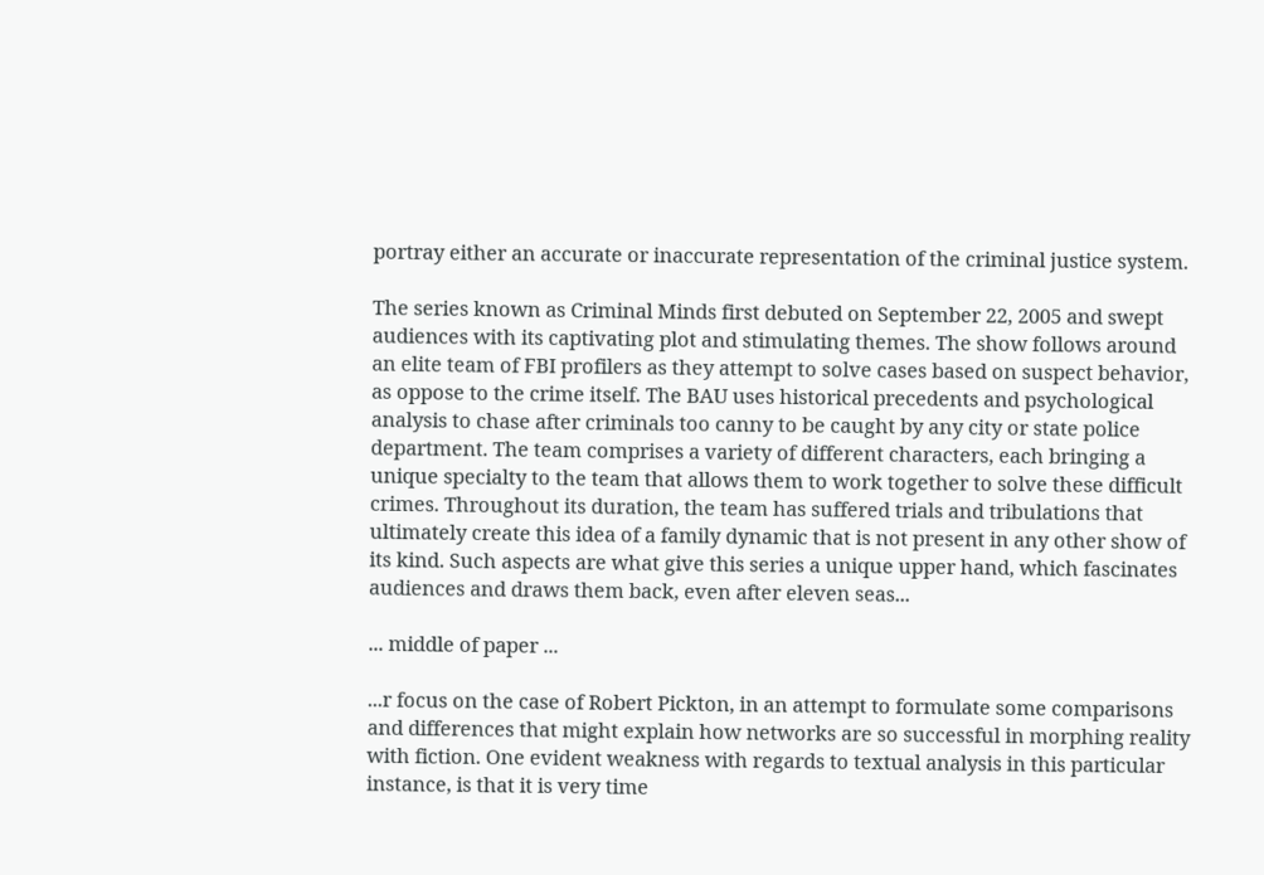portray either an accurate or inaccurate representation of the criminal justice system.

The series known as Criminal Minds first debuted on September 22, 2005 and swept audiences with its captivating plot and stimulating themes. The show follows around an elite team of FBI profilers as they attempt to solve cases based on suspect behavior, as oppose to the crime itself. The BAU uses historical precedents and psychological analysis to chase after criminals too canny to be caught by any city or state police department. The team comprises a variety of different characters, each bringing a unique specialty to the team that allows them to work together to solve these difficult crimes. Throughout its duration, the team has suffered trials and tribulations that ultimately create this idea of a family dynamic that is not present in any other show of its kind. Such aspects are what give this series a unique upper hand, which fascinates audiences and draws them back, even after eleven seas...

... middle of paper ...

...r focus on the case of Robert Pickton, in an attempt to formulate some comparisons and differences that might explain how networks are so successful in morphing reality with fiction. One evident weakness with regards to textual analysis in this particular instance, is that it is very time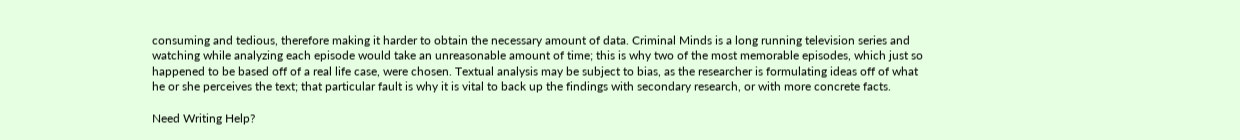consuming and tedious, therefore making it harder to obtain the necessary amount of data. Criminal Minds is a long running television series and watching while analyzing each episode would take an unreasonable amount of time; this is why two of the most memorable episodes, which just so happened to be based off of a real life case, were chosen. Textual analysis may be subject to bias, as the researcher is formulating ideas off of what he or she perceives the text; that particular fault is why it is vital to back up the findings with secondary research, or with more concrete facts.

Need Writing Help?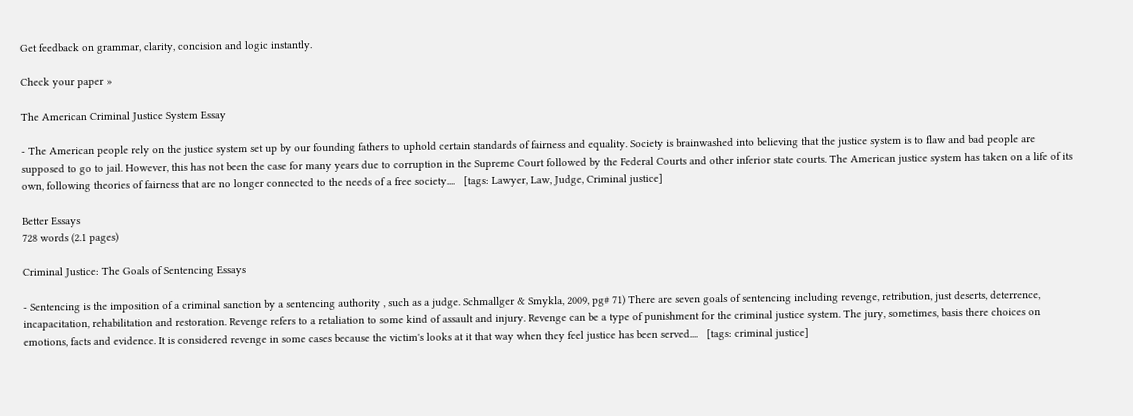Get feedback on grammar, clarity, concision and logic instantly.

Check your paper »

The American Criminal Justice System Essay

- The American people rely on the justice system set up by our founding fathers to uphold certain standards of fairness and equality. Society is brainwashed into believing that the justice system is to flaw and bad people are supposed to go to jail. However, this has not been the case for many years due to corruption in the Supreme Court followed by the Federal Courts and other inferior state courts. The American justice system has taken on a life of its own, following theories of fairness that are no longer connected to the needs of a free society....   [tags: Lawyer, Law, Judge, Criminal justice]

Better Essays
728 words (2.1 pages)

Criminal Justice: The Goals of Sentencing Essays

- Sentencing is the imposition of a criminal sanction by a sentencing authority , such as a judge. Schmallger & Smykla, 2009, pg# 71) There are seven goals of sentencing including revenge, retribution, just deserts, deterrence, incapacitation, rehabilitation and restoration. Revenge refers to a retaliation to some kind of assault and injury. Revenge can be a type of punishment for the criminal justice system. The jury, sometimes, basis there choices on emotions, facts and evidence. It is considered revenge in some cases because the victim's looks at it that way when they feel justice has been served....   [tags: criminal justice]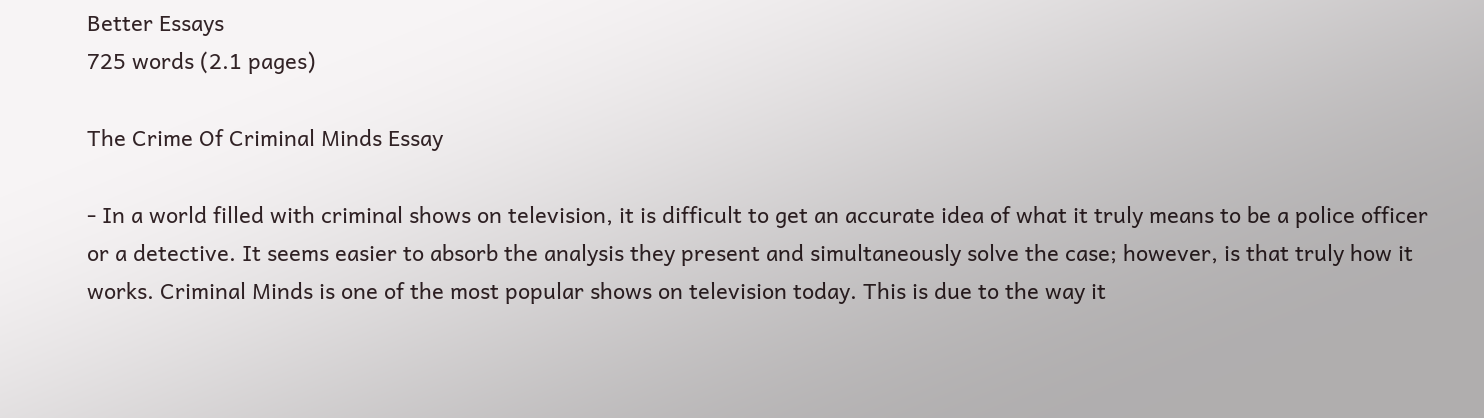Better Essays
725 words (2.1 pages)

The Crime Of Criminal Minds Essay

- In a world filled with criminal shows on television, it is difficult to get an accurate idea of what it truly means to be a police officer or a detective. It seems easier to absorb the analysis they present and simultaneously solve the case; however, is that truly how it works. Criminal Minds is one of the most popular shows on television today. This is due to the way it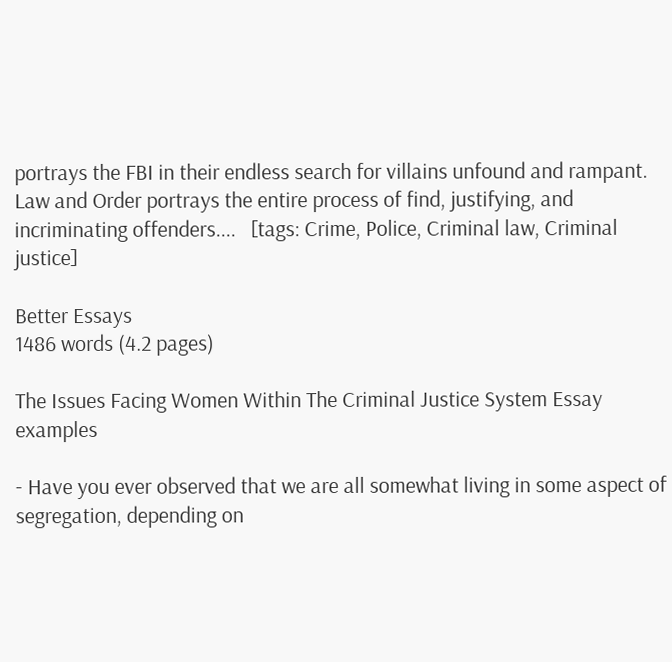portrays the FBI in their endless search for villains unfound and rampant. Law and Order portrays the entire process of find, justifying, and incriminating offenders....   [tags: Crime, Police, Criminal law, Criminal justice]

Better Essays
1486 words (4.2 pages)

The Issues Facing Women Within The Criminal Justice System Essay examples

- Have you ever observed that we are all somewhat living in some aspect of segregation, depending on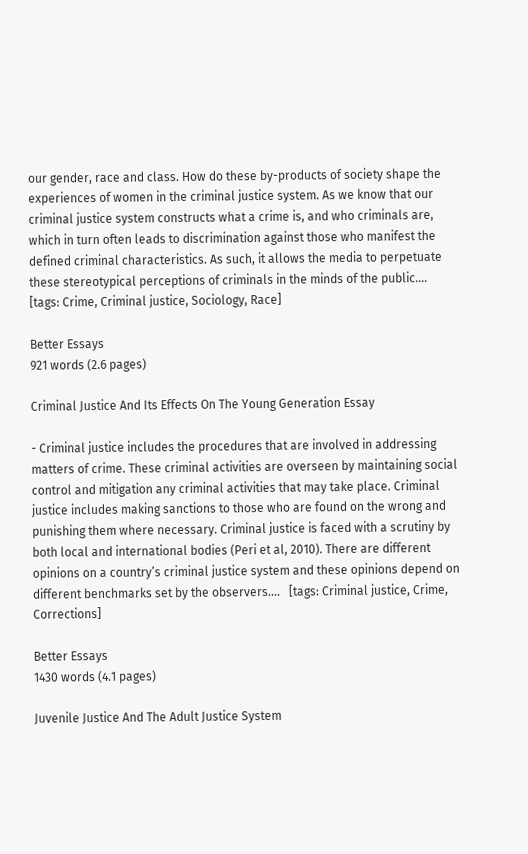our gender, race and class. How do these by-products of society shape the experiences of women in the criminal justice system. As we know that our criminal justice system constructs what a crime is, and who criminals are, which in turn often leads to discrimination against those who manifest the defined criminal characteristics. As such, it allows the media to perpetuate these stereotypical perceptions of criminals in the minds of the public....   [tags: Crime, Criminal justice, Sociology, Race]

Better Essays
921 words (2.6 pages)

Criminal Justice And Its Effects On The Young Generation Essay

- Criminal justice includes the procedures that are involved in addressing matters of crime. These criminal activities are overseen by maintaining social control and mitigation any criminal activities that may take place. Criminal justice includes making sanctions to those who are found on the wrong and punishing them where necessary. Criminal justice is faced with a scrutiny by both local and international bodies (Peri et al, 2010). There are different opinions on a country’s criminal justice system and these opinions depend on different benchmarks set by the observers....   [tags: Criminal justice, Crime, Corrections]

Better Essays
1430 words (4.1 pages)

Juvenile Justice And The Adult Justice System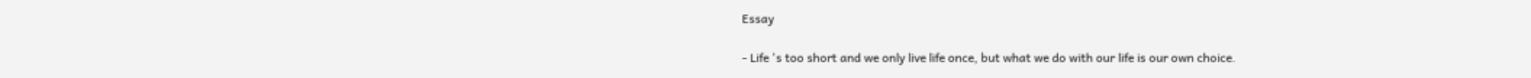Essay

- Life 's too short and we only live life once, but what we do with our life is our own choice.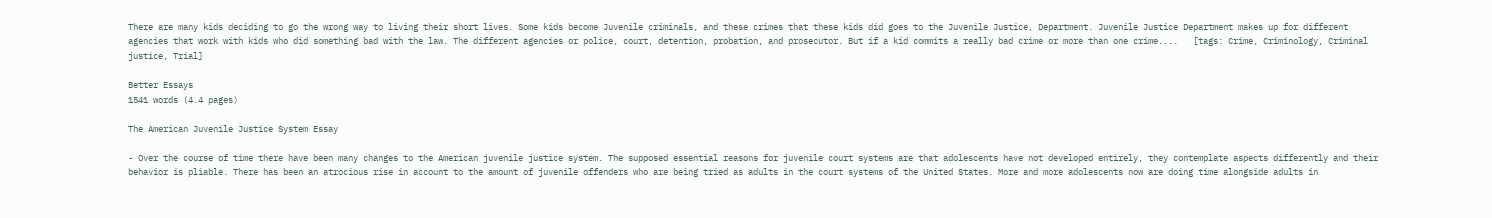There are many kids deciding to go the wrong way to living their short lives. Some kids become Juvenile criminals, and these crimes that these kids did goes to the Juvenile Justice, Department. Juvenile Justice Department makes up for different agencies that work with kids who did something bad with the law. The different agencies or police, court, detention, probation, and prosecutor. But if a kid commits a really bad crime or more than one crime....   [tags: Crime, Criminology, Criminal justice, Trial]

Better Essays
1541 words (4.4 pages)

The American Juvenile Justice System Essay

- Over the course of time there have been many changes to the American juvenile justice system. The supposed essential reasons for juvenile court systems are that adolescents have not developed entirely, they contemplate aspects differently and their behavior is pliable. There has been an atrocious rise in account to the amount of juvenile offenders who are being tried as adults in the court systems of the United States. More and more adolescents now are doing time alongside adults in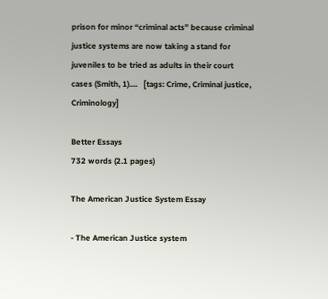prison for minor “criminal acts” because criminal justice systems are now taking a stand for juveniles to be tried as adults in their court cases (Smith, 1)....   [tags: Crime, Criminal justice, Criminology]

Better Essays
732 words (2.1 pages)

The American Justice System Essay

- The American Justice system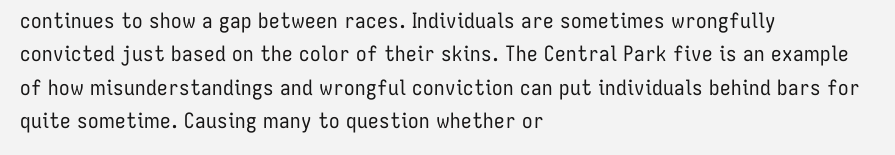continues to show a gap between races. Individuals are sometimes wrongfully convicted just based on the color of their skins. The Central Park five is an example of how misunderstandings and wrongful conviction can put individuals behind bars for quite sometime. Causing many to question whether or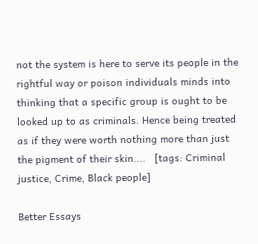not the system is here to serve its people in the rightful way or poison individuals minds into thinking that a specific group is ought to be looked up to as criminals. Hence being treated as if they were worth nothing more than just the pigment of their skin....   [tags: Criminal justice, Crime, Black people]

Better Essays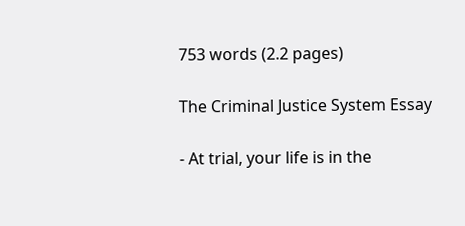753 words (2.2 pages)

The Criminal Justice System Essay

- At trial, your life is in the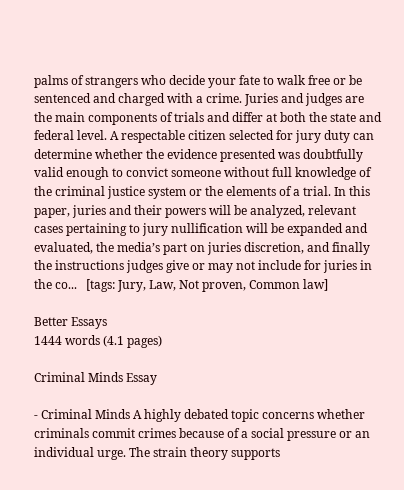palms of strangers who decide your fate to walk free or be sentenced and charged with a crime. Juries and judges are the main components of trials and differ at both the state and federal level. A respectable citizen selected for jury duty can determine whether the evidence presented was doubtfully valid enough to convict someone without full knowledge of the criminal justice system or the elements of a trial. In this paper, juries and their powers will be analyzed, relevant cases pertaining to jury nullification will be expanded and evaluated, the media’s part on juries discretion, and finally the instructions judges give or may not include for juries in the co...   [tags: Jury, Law, Not proven, Common law]

Better Essays
1444 words (4.1 pages)

Criminal Minds Essay

- Criminal Minds A highly debated topic concerns whether criminals commit crimes because of a social pressure or an individual urge. The strain theory supports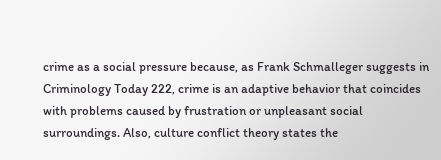crime as a social pressure because, as Frank Schmalleger suggests in Criminology Today 222, crime is an adaptive behavior that coincides with problems caused by frustration or unpleasant social surroundings. Also, culture conflict theory states the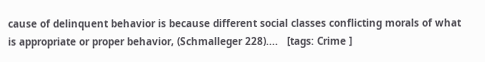cause of delinquent behavior is because different social classes conflicting morals of what is appropriate or proper behavior, (Schmalleger 228)....   [tags: Crime ]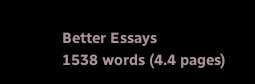Better Essays
1538 words (4.4 pages)